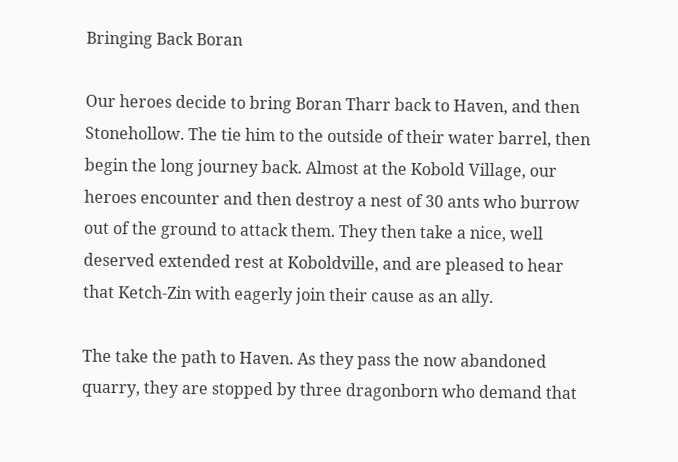Bringing Back Boran

Our heroes decide to bring Boran Tharr back to Haven, and then Stonehollow. The tie him to the outside of their water barrel, then begin the long journey back. Almost at the Kobold Village, our heroes encounter and then destroy a nest of 30 ants who burrow out of the ground to attack them. They then take a nice, well deserved extended rest at Koboldville, and are pleased to hear that Ketch-Zin with eagerly join their cause as an ally.

The take the path to Haven. As they pass the now abandoned quarry, they are stopped by three dragonborn who demand that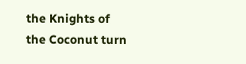the Knights of the Coconut turn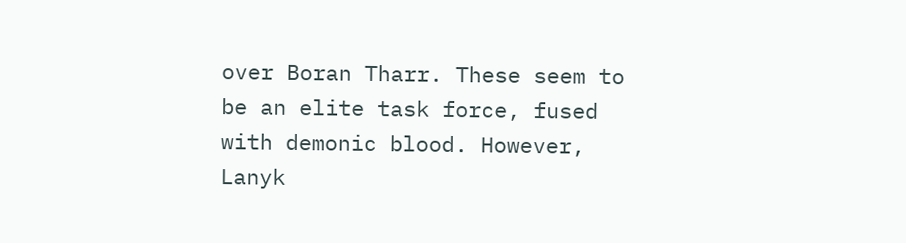over Boran Tharr. These seem to be an elite task force, fused with demonic blood. However, Lanyk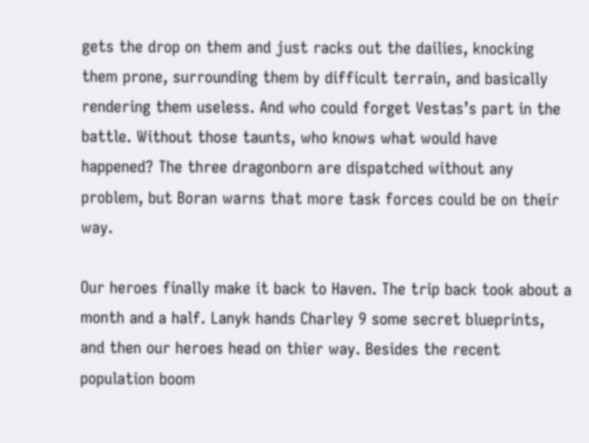gets the drop on them and just racks out the dailies, knocking them prone, surrounding them by difficult terrain, and basically rendering them useless. And who could forget Vestas’s part in the battle. Without those taunts, who knows what would have happened? The three dragonborn are dispatched without any problem, but Boran warns that more task forces could be on their way.

Our heroes finally make it back to Haven. The trip back took about a month and a half. Lanyk hands Charley 9 some secret blueprints, and then our heroes head on thier way. Besides the recent population boom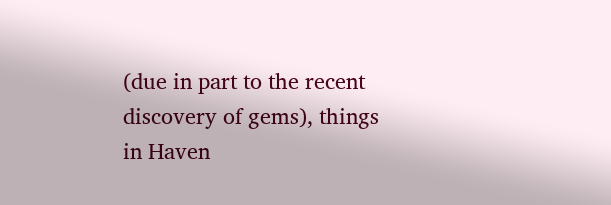(due in part to the recent discovery of gems), things in Haven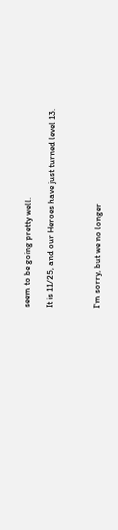seem to be going pretty well.

It is 11/25, and our Heroes have just turned level 13.



I'm sorry, but we no longer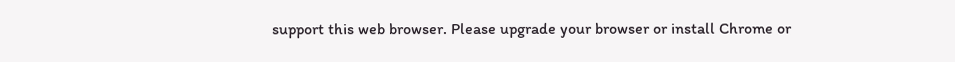support this web browser. Please upgrade your browser or install Chrome or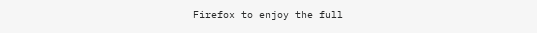Firefox to enjoy the full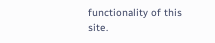functionality of this site.